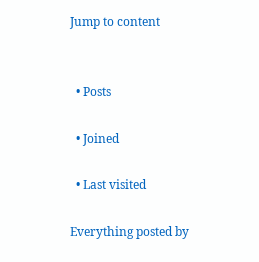Jump to content


  • Posts

  • Joined

  • Last visited

Everything posted by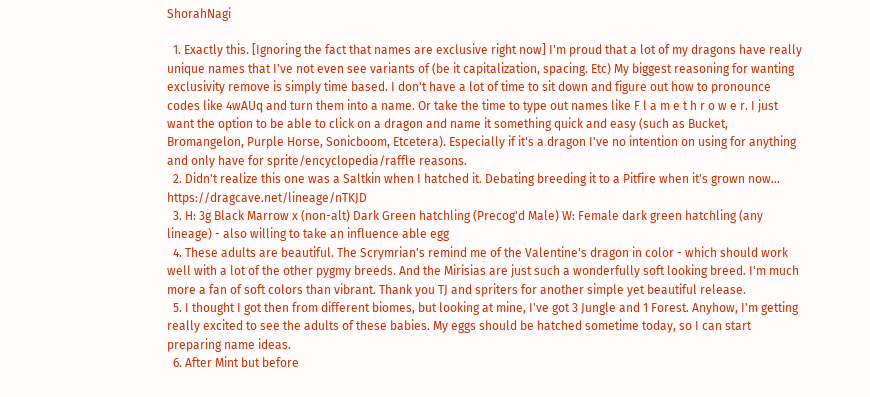ShorahNagi

  1. Exactly this. [Ignoring the fact that names are exclusive right now] I'm proud that a lot of my dragons have really unique names that I've not even see variants of (be it capitalization, spacing. Etc) My biggest reasoning for wanting exclusivity remove is simply time based. I don't have a lot of time to sit down and figure out how to pronounce codes like 4wAUq and turn them into a name. Or take the time to type out names like F l a m e t h r o w e r. I just want the option to be able to click on a dragon and name it something quick and easy (such as Bucket, Bromangelon, Purple Horse, Sonicboom, Etcetera). Especially if it's a dragon I've no intention on using for anything and only have for sprite/encyclopedia/raffle reasons.
  2. Didn't realize this one was a Saltkin when I hatched it. Debating breeding it to a Pitfire when it's grown now... https://dragcave.net/lineage/nTKJD
  3. H: 3g Black Marrow x (non-alt) Dark Green hatchling (Precog'd Male) W: Female dark green hatchling (any lineage) - also willing to take an influence able egg
  4. These adults are beautiful. The Scrymrian's remind me of the Valentine's dragon in color - which should work well with a lot of the other pygmy breeds. And the Mirisias are just such a wonderfully soft looking breed. I'm much more a fan of soft colors than vibrant. Thank you TJ and spriters for another simple yet beautiful release.
  5. I thought I got then from different biomes, but looking at mine, I've got 3 Jungle and 1 Forest. Anyhow, I'm getting really excited to see the adults of these babies. My eggs should be hatched sometime today, so I can start preparing name ideas.
  6. After Mint but before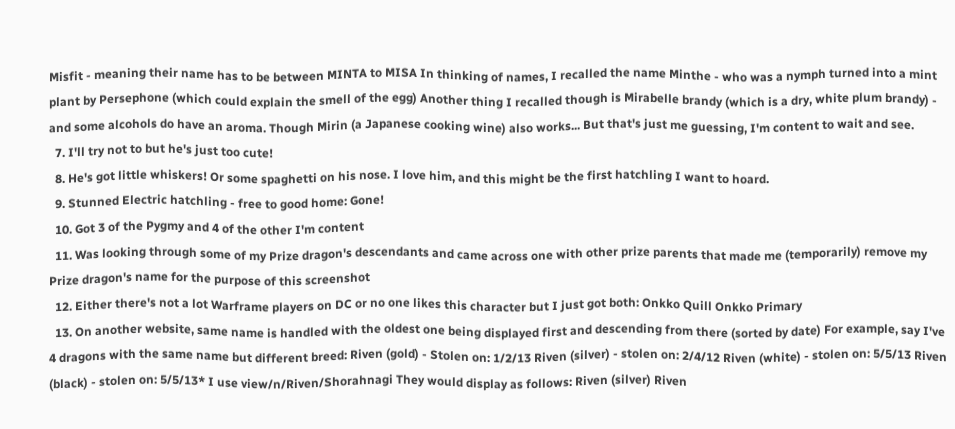Misfit - meaning their name has to be between MINTA to MISA In thinking of names, I recalled the name Minthe - who was a nymph turned into a mint plant by Persephone (which could explain the smell of the egg) Another thing I recalled though is Mirabelle brandy (which is a dry, white plum brandy) - and some alcohols do have an aroma. Though Mirin (a Japanese cooking wine) also works... But that's just me guessing, I'm content to wait and see.
  7. I'll try not to but he's just too cute!
  8. He's got little whiskers! Or some spaghetti on his nose. I love him, and this might be the first hatchling I want to hoard.
  9. Stunned Electric hatchling - free to good home: Gone!
  10. Got 3 of the Pygmy and 4 of the other I'm content
  11. Was looking through some of my Prize dragon's descendants and came across one with other prize parents that made me (temporarily) remove my Prize dragon's name for the purpose of this screenshot
  12. Either there's not a lot Warframe players on DC or no one likes this character but I just got both: Onkko Quill Onkko Primary
  13. On another website, same name is handled with the oldest one being displayed first and descending from there (sorted by date) For example, say I've 4 dragons with the same name but different breed: Riven (gold) - Stolen on: 1/2/13 Riven (silver) - stolen on: 2/4/12 Riven (white) - stolen on: 5/5/13 Riven (black) - stolen on: 5/5/13* I use view/n/Riven/Shorahnagi They would display as follows: Riven (silver) Riven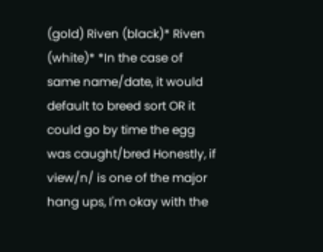(gold) Riven (black)* Riven (white)* *In the case of same name/date, it would default to breed sort OR it could go by time the egg was caught/bred Honestly, if view/n/ is one of the major hang ups, I'm okay with the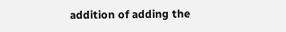addition of adding the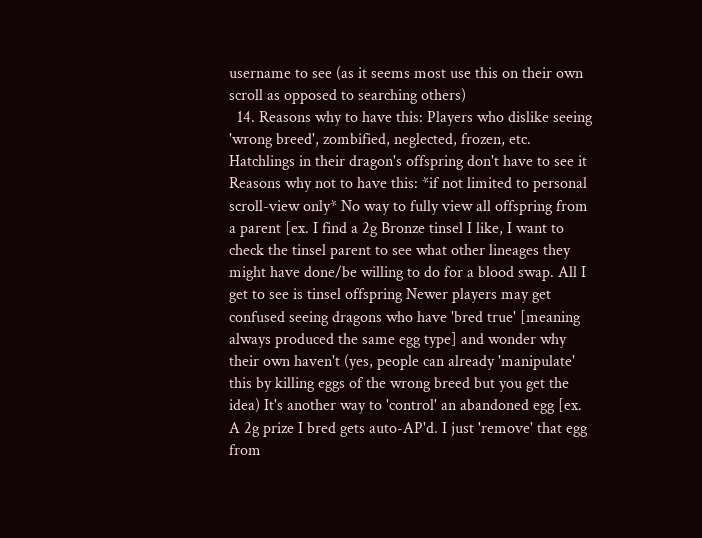username to see (as it seems most use this on their own scroll as opposed to searching others)
  14. Reasons why to have this: Players who dislike seeing 'wrong breed', zombified, neglected, frozen, etc. Hatchlings in their dragon's offspring don't have to see it Reasons why not to have this: *if not limited to personal scroll-view only* No way to fully view all offspring from a parent [ex. I find a 2g Bronze tinsel I like, I want to check the tinsel parent to see what other lineages they might have done/be willing to do for a blood swap. All I get to see is tinsel offspring Newer players may get confused seeing dragons who have 'bred true' [meaning always produced the same egg type] and wonder why their own haven't (yes, people can already 'manipulate' this by killing eggs of the wrong breed but you get the idea) It's another way to 'control' an abandoned egg [ex. A 2g prize I bred gets auto-AP'd. I just 'remove' that egg from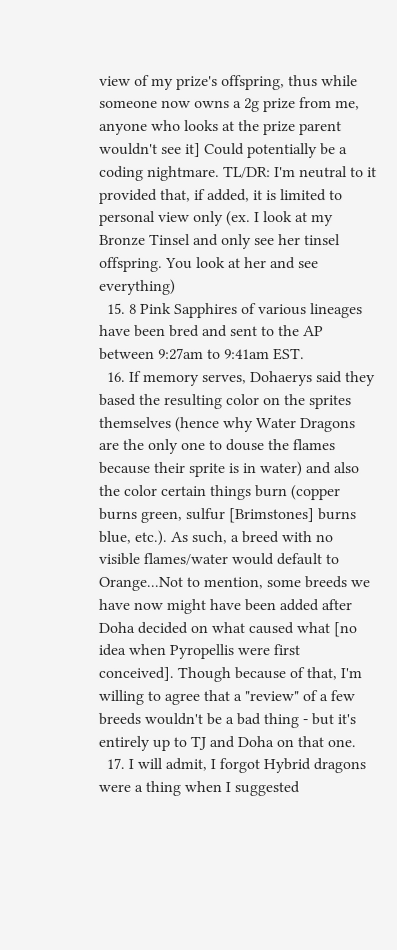view of my prize's offspring, thus while someone now owns a 2g prize from me, anyone who looks at the prize parent wouldn't see it] Could potentially be a coding nightmare. TL/DR: I'm neutral to it provided that, if added, it is limited to personal view only (ex. I look at my Bronze Tinsel and only see her tinsel offspring. You look at her and see everything)
  15. 8 Pink Sapphires of various lineages have been bred and sent to the AP between 9:27am to 9:41am EST.
  16. If memory serves, Dohaerys said they based the resulting color on the sprites themselves (hence why Water Dragons are the only one to douse the flames because their sprite is in water) and also the color certain things burn (copper burns green, sulfur [Brimstones] burns blue, etc.). As such, a breed with no visible flames/water would default to Orange...Not to mention, some breeds we have now might have been added after Doha decided on what caused what [no idea when Pyropellis were first conceived]. Though because of that, I'm willing to agree that a "review" of a few breeds wouldn't be a bad thing - but it's entirely up to TJ and Doha on that one.
  17. I will admit, I forgot Hybrid dragons were a thing when I suggested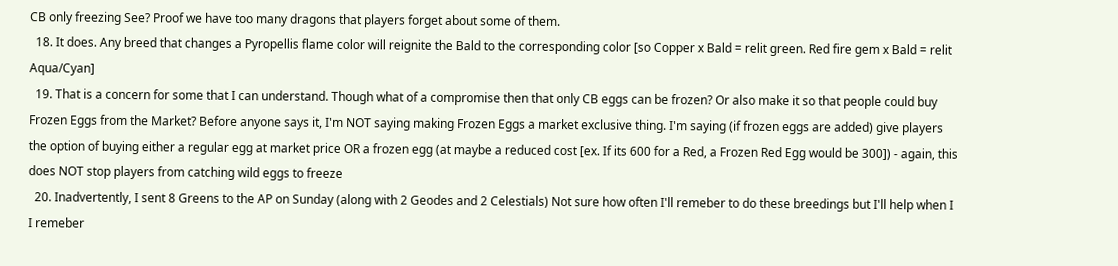CB only freezing See? Proof we have too many dragons that players forget about some of them.
  18. It does. Any breed that changes a Pyropellis flame color will reignite the Bald to the corresponding color [so Copper x Bald = relit green. Red fire gem x Bald = relit Aqua/Cyan]
  19. That is a concern for some that I can understand. Though what of a compromise then that only CB eggs can be frozen? Or also make it so that people could buy Frozen Eggs from the Market? Before anyone says it, I'm NOT saying making Frozen Eggs a market exclusive thing. I'm saying (if frozen eggs are added) give players the option of buying either a regular egg at market price OR a frozen egg (at maybe a reduced cost [ex. If its 600 for a Red, a Frozen Red Egg would be 300]) - again, this does NOT stop players from catching wild eggs to freeze
  20. Inadvertently, I sent 8 Greens to the AP on Sunday (along with 2 Geodes and 2 Celestials) Not sure how often I'll remeber to do these breedings but I'll help when I I remeber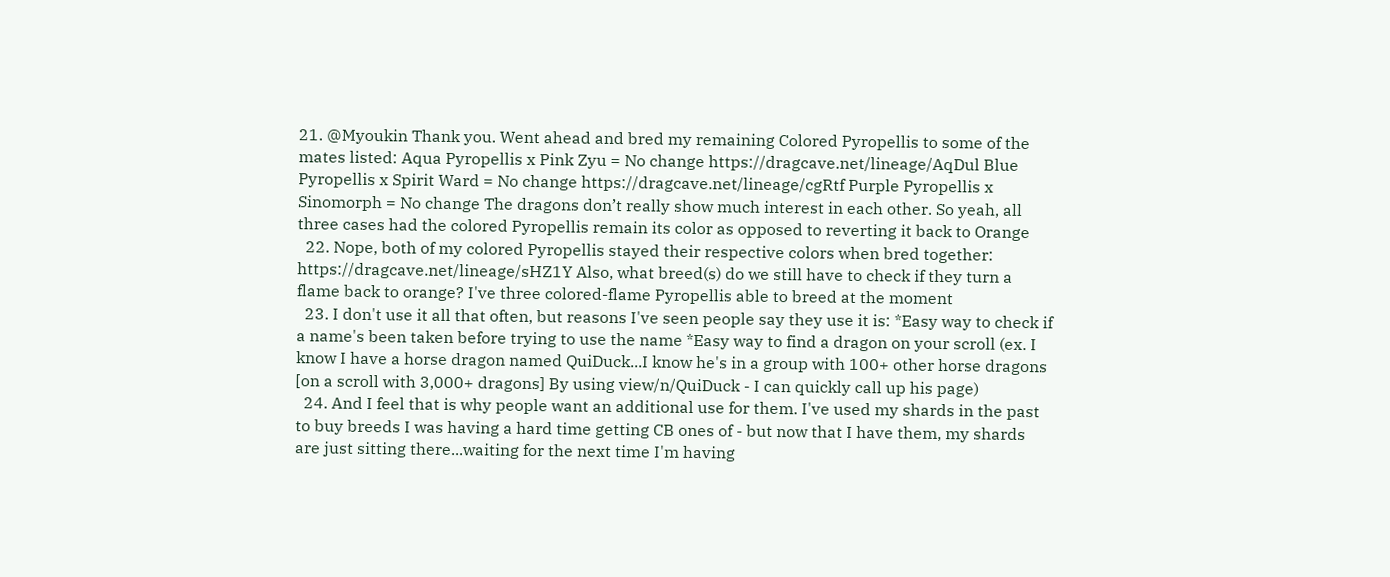21. @Myoukin Thank you. Went ahead and bred my remaining Colored Pyropellis to some of the mates listed: Aqua Pyropellis x Pink Zyu = No change https://dragcave.net/lineage/AqDul Blue Pyropellis x Spirit Ward = No change https://dragcave.net/lineage/cgRtf Purple Pyropellis x Sinomorph = No change The dragons don’t really show much interest in each other. So yeah, all three cases had the colored Pyropellis remain its color as opposed to reverting it back to Orange
  22. Nope, both of my colored Pyropellis stayed their respective colors when bred together: https://dragcave.net/lineage/sHZ1Y Also, what breed(s) do we still have to check if they turn a flame back to orange? I've three colored-flame Pyropellis able to breed at the moment
  23. I don't use it all that often, but reasons I've seen people say they use it is: *Easy way to check if a name's been taken before trying to use the name *Easy way to find a dragon on your scroll (ex. I know I have a horse dragon named QuiDuck...I know he's in a group with 100+ other horse dragons [on a scroll with 3,000+ dragons] By using view/n/QuiDuck - I can quickly call up his page)
  24. And I feel that is why people want an additional use for them. I've used my shards in the past to buy breeds I was having a hard time getting CB ones of - but now that I have them, my shards are just sitting there...waiting for the next time I'm having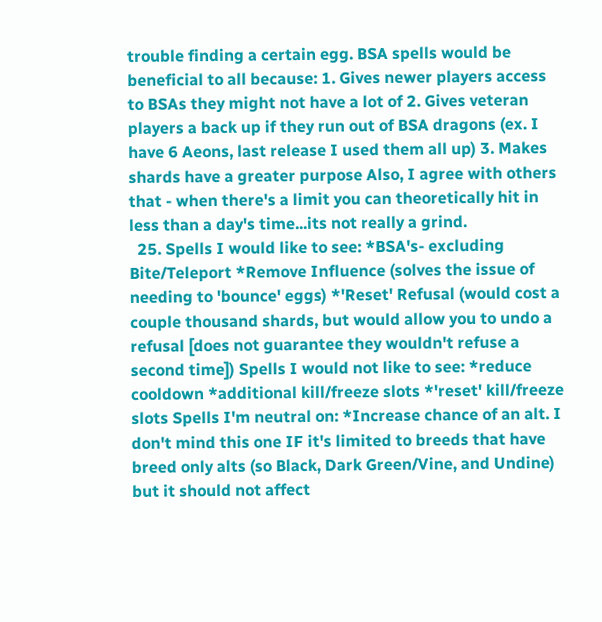trouble finding a certain egg. BSA spells would be beneficial to all because: 1. Gives newer players access to BSAs they might not have a lot of 2. Gives veteran players a back up if they run out of BSA dragons (ex. I have 6 Aeons, last release I used them all up) 3. Makes shards have a greater purpose Also, I agree with others that - when there's a limit you can theoretically hit in less than a day's time...its not really a grind.
  25. Spells I would like to see: *BSA's- excluding Bite/Teleport *Remove Influence (solves the issue of needing to 'bounce' eggs) *'Reset' Refusal (would cost a couple thousand shards, but would allow you to undo a refusal [does not guarantee they wouldn't refuse a second time]) Spells I would not like to see: *reduce cooldown *additional kill/freeze slots *'reset' kill/freeze slots Spells I'm neutral on: *Increase chance of an alt. I don't mind this one IF it's limited to breeds that have breed only alts (so Black, Dark Green/Vine, and Undine) but it should not affect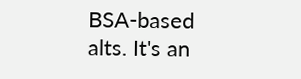BSA-based alts. It's an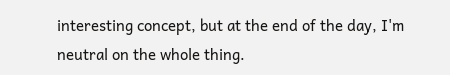interesting concept, but at the end of the day, I'm neutral on the whole thing.